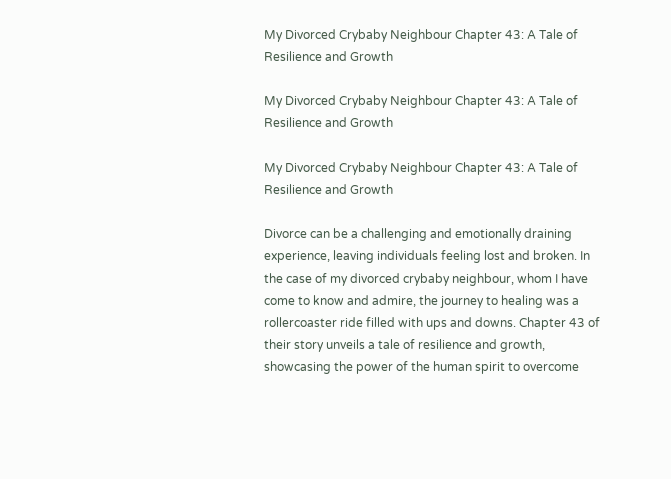My Divorced Crybaby Neighbour Chapter 43: A Tale of Resilience and Growth

My Divorced Crybaby Neighbour Chapter 43: A Tale of Resilience and Growth

My Divorced Crybaby Neighbour Chapter 43: A Tale of Resilience and Growth

Divorce can be a challenging and emotionally draining experience, leaving individuals feeling lost and broken. In the case of my divorced crybaby neighbour, whom I have come to know and admire, the journey to healing was a rollercoaster ride filled with ups and downs. Chapter 43 of their story unveils a tale of resilience and growth, showcasing the power of the human spirit to overcome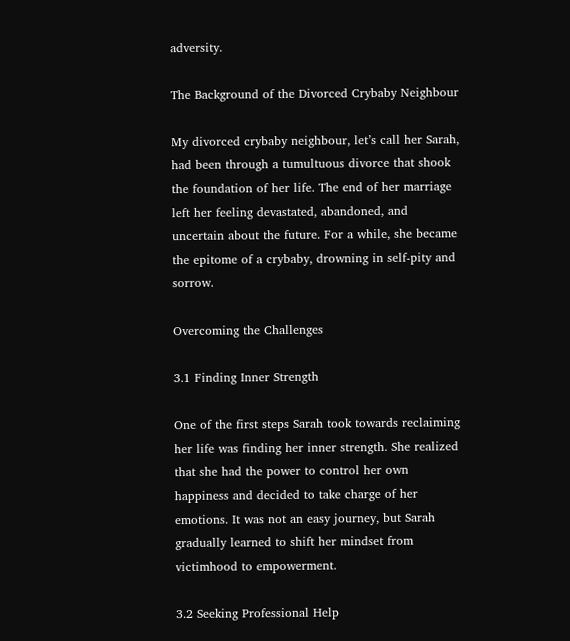adversity.

The Background of the Divorced Crybaby Neighbour

My divorced crybaby neighbour, let’s call her Sarah, had been through a tumultuous divorce that shook the foundation of her life. The end of her marriage left her feeling devastated, abandoned, and uncertain about the future. For a while, she became the epitome of a crybaby, drowning in self-pity and sorrow.

Overcoming the Challenges

3.1 Finding Inner Strength

One of the first steps Sarah took towards reclaiming her life was finding her inner strength. She realized that she had the power to control her own happiness and decided to take charge of her emotions. It was not an easy journey, but Sarah gradually learned to shift her mindset from victimhood to empowerment.

3.2 Seeking Professional Help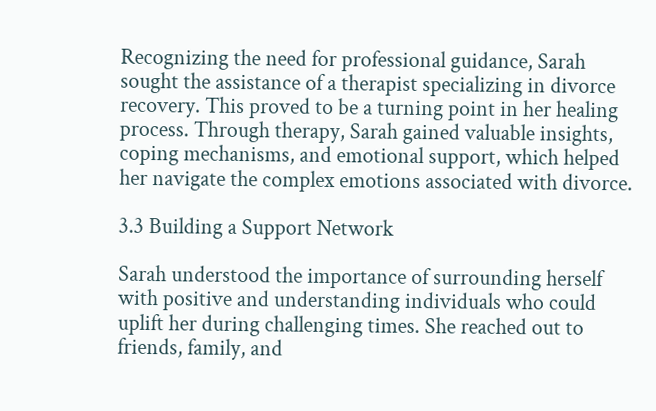Recognizing the need for professional guidance, Sarah sought the assistance of a therapist specializing in divorce recovery. This proved to be a turning point in her healing process. Through therapy, Sarah gained valuable insights, coping mechanisms, and emotional support, which helped her navigate the complex emotions associated with divorce.

3.3 Building a Support Network

Sarah understood the importance of surrounding herself with positive and understanding individuals who could uplift her during challenging times. She reached out to friends, family, and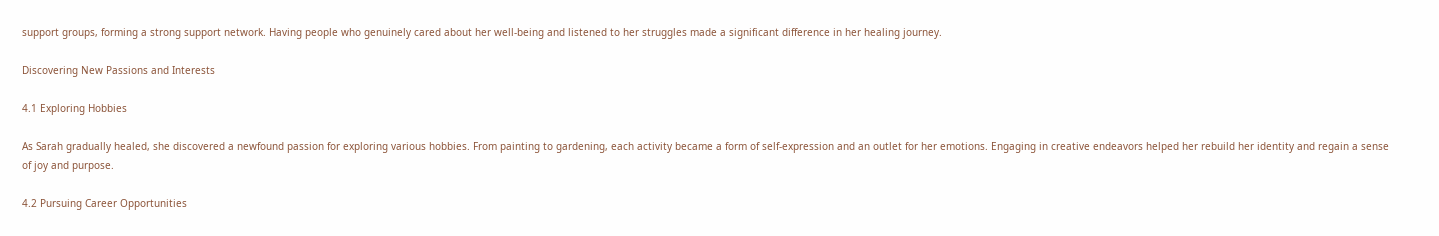support groups, forming a strong support network. Having people who genuinely cared about her well-being and listened to her struggles made a significant difference in her healing journey.

Discovering New Passions and Interests

4.1 Exploring Hobbies

As Sarah gradually healed, she discovered a newfound passion for exploring various hobbies. From painting to gardening, each activity became a form of self-expression and an outlet for her emotions. Engaging in creative endeavors helped her rebuild her identity and regain a sense of joy and purpose.

4.2 Pursuing Career Opportunities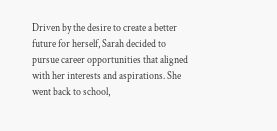Driven by the desire to create a better future for herself, Sarah decided to pursue career opportunities that aligned with her interests and aspirations. She went back to school,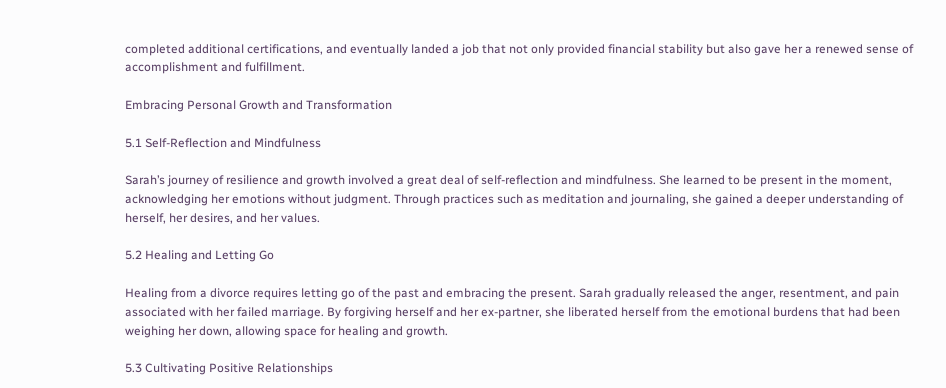completed additional certifications, and eventually landed a job that not only provided financial stability but also gave her a renewed sense of accomplishment and fulfillment.

Embracing Personal Growth and Transformation

5.1 Self-Reflection and Mindfulness

Sarah’s journey of resilience and growth involved a great deal of self-reflection and mindfulness. She learned to be present in the moment, acknowledging her emotions without judgment. Through practices such as meditation and journaling, she gained a deeper understanding of herself, her desires, and her values.

5.2 Healing and Letting Go

Healing from a divorce requires letting go of the past and embracing the present. Sarah gradually released the anger, resentment, and pain associated with her failed marriage. By forgiving herself and her ex-partner, she liberated herself from the emotional burdens that had been weighing her down, allowing space for healing and growth.

5.3 Cultivating Positive Relationships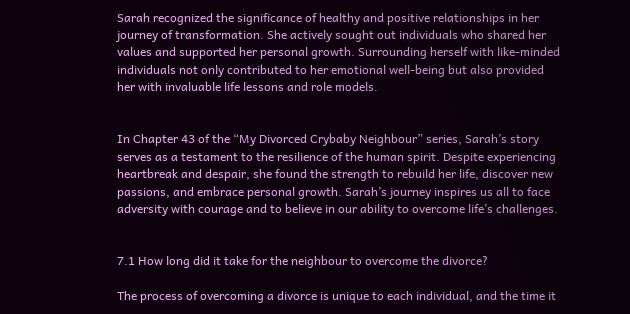Sarah recognized the significance of healthy and positive relationships in her journey of transformation. She actively sought out individuals who shared her values and supported her personal growth. Surrounding herself with like-minded individuals not only contributed to her emotional well-being but also provided her with invaluable life lessons and role models.


In Chapter 43 of the “My Divorced Crybaby Neighbour” series, Sarah’s story serves as a testament to the resilience of the human spirit. Despite experiencing heartbreak and despair, she found the strength to rebuild her life, discover new passions, and embrace personal growth. Sarah’s journey inspires us all to face adversity with courage and to believe in our ability to overcome life’s challenges.


7.1 How long did it take for the neighbour to overcome the divorce?

The process of overcoming a divorce is unique to each individual, and the time it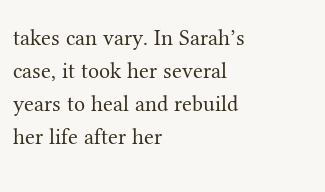takes can vary. In Sarah’s case, it took her several years to heal and rebuild her life after her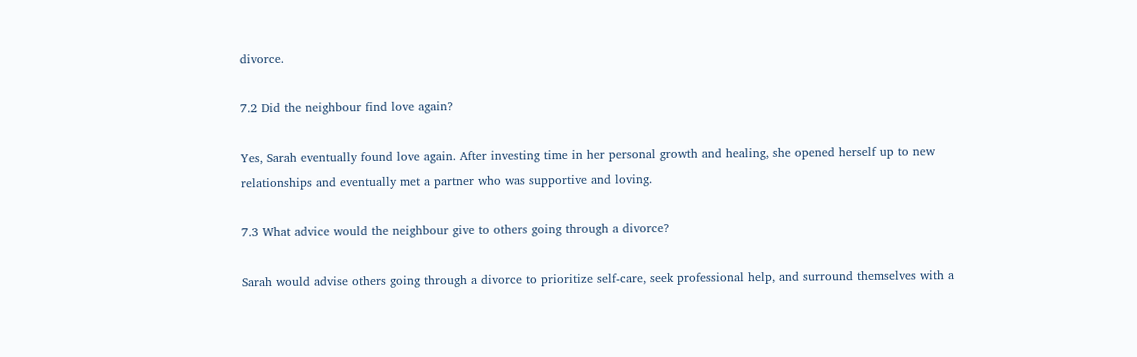divorce.

7.2 Did the neighbour find love again?

Yes, Sarah eventually found love again. After investing time in her personal growth and healing, she opened herself up to new relationships and eventually met a partner who was supportive and loving.

7.3 What advice would the neighbour give to others going through a divorce?

Sarah would advise others going through a divorce to prioritize self-care, seek professional help, and surround themselves with a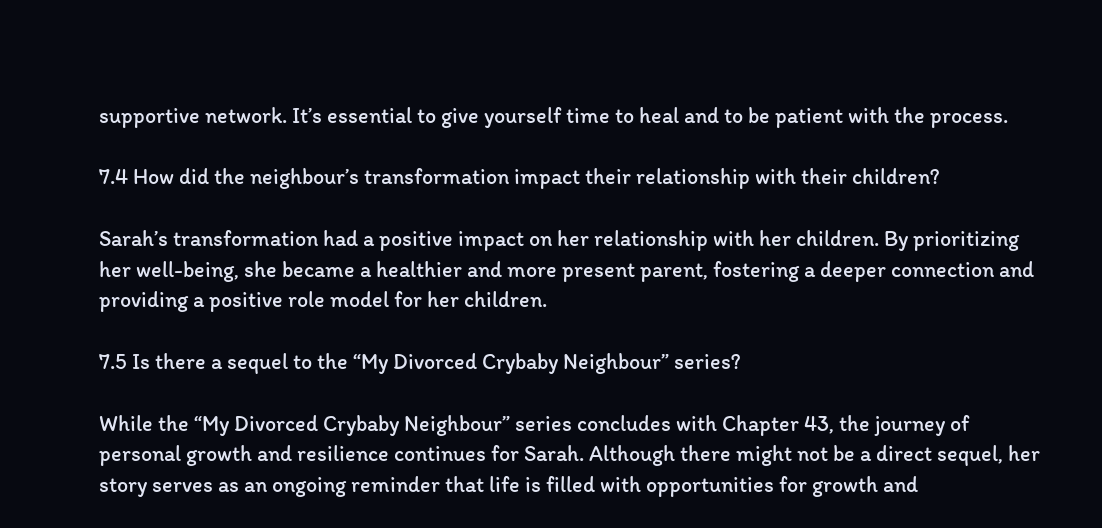supportive network. It’s essential to give yourself time to heal and to be patient with the process.

7.4 How did the neighbour’s transformation impact their relationship with their children?

Sarah’s transformation had a positive impact on her relationship with her children. By prioritizing her well-being, she became a healthier and more present parent, fostering a deeper connection and providing a positive role model for her children.

7.5 Is there a sequel to the “My Divorced Crybaby Neighbour” series?

While the “My Divorced Crybaby Neighbour” series concludes with Chapter 43, the journey of personal growth and resilience continues for Sarah. Although there might not be a direct sequel, her story serves as an ongoing reminder that life is filled with opportunities for growth and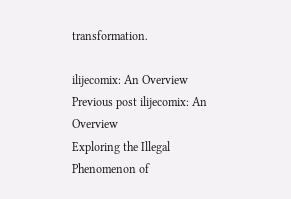transformation.

ilijecomix: An Overview Previous post ilijecomix: An Overview
Exploring the Illegal Phenomenon of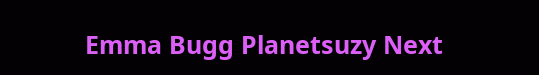Emma Bugg Planetsuzy Next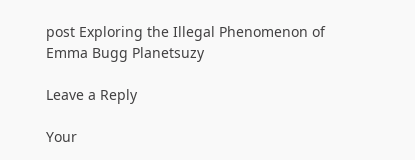post Exploring the Illegal Phenomenon of Emma Bugg Planetsuzy

Leave a Reply

Your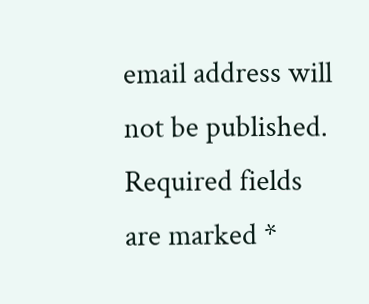email address will not be published. Required fields are marked *